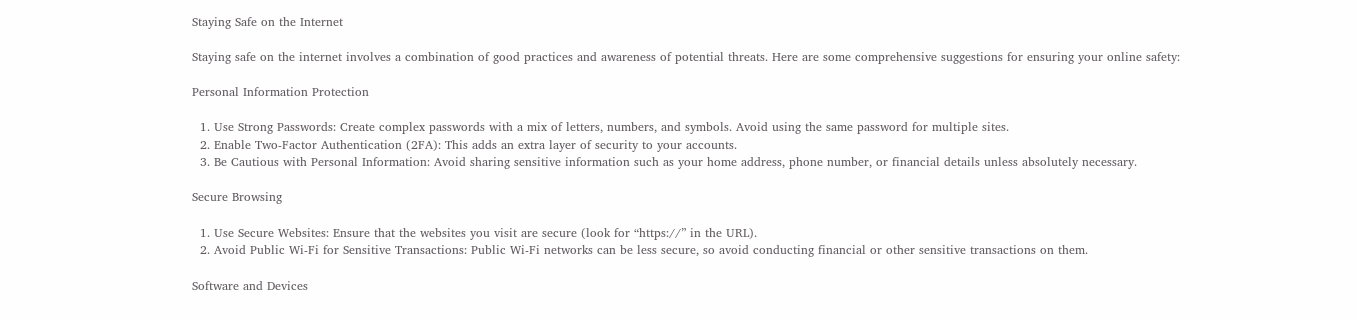Staying Safe on the Internet

Staying safe on the internet involves a combination of good practices and awareness of potential threats. Here are some comprehensive suggestions for ensuring your online safety:

Personal Information Protection

  1. Use Strong Passwords: Create complex passwords with a mix of letters, numbers, and symbols. Avoid using the same password for multiple sites.
  2. Enable Two-Factor Authentication (2FA): This adds an extra layer of security to your accounts.
  3. Be Cautious with Personal Information: Avoid sharing sensitive information such as your home address, phone number, or financial details unless absolutely necessary.

Secure Browsing

  1. Use Secure Websites: Ensure that the websites you visit are secure (look for “https://” in the URL).
  2. Avoid Public Wi-Fi for Sensitive Transactions: Public Wi-Fi networks can be less secure, so avoid conducting financial or other sensitive transactions on them.

Software and Devices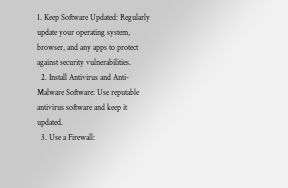1. Keep Software Updated: Regularly update your operating system, browser, and any apps to protect against security vulnerabilities.
  2. Install Antivirus and Anti-Malware Software: Use reputable antivirus software and keep it updated.
  3. Use a Firewall: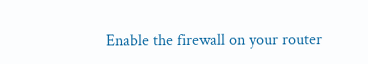Enable the firewall on your router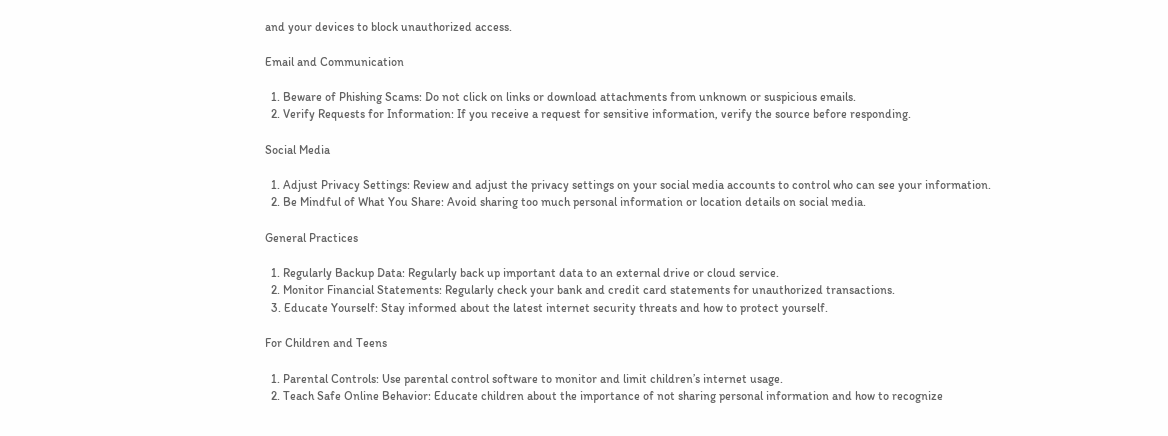and your devices to block unauthorized access.

Email and Communication

  1. Beware of Phishing Scams: Do not click on links or download attachments from unknown or suspicious emails.
  2. Verify Requests for Information: If you receive a request for sensitive information, verify the source before responding.

Social Media

  1. Adjust Privacy Settings: Review and adjust the privacy settings on your social media accounts to control who can see your information.
  2. Be Mindful of What You Share: Avoid sharing too much personal information or location details on social media.

General Practices

  1. Regularly Backup Data: Regularly back up important data to an external drive or cloud service.
  2. Monitor Financial Statements: Regularly check your bank and credit card statements for unauthorized transactions.
  3. Educate Yourself: Stay informed about the latest internet security threats and how to protect yourself.

For Children and Teens

  1. Parental Controls: Use parental control software to monitor and limit children’s internet usage.
  2. Teach Safe Online Behavior: Educate children about the importance of not sharing personal information and how to recognize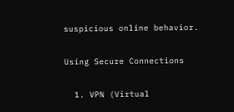suspicious online behavior.

Using Secure Connections

  1. VPN (Virtual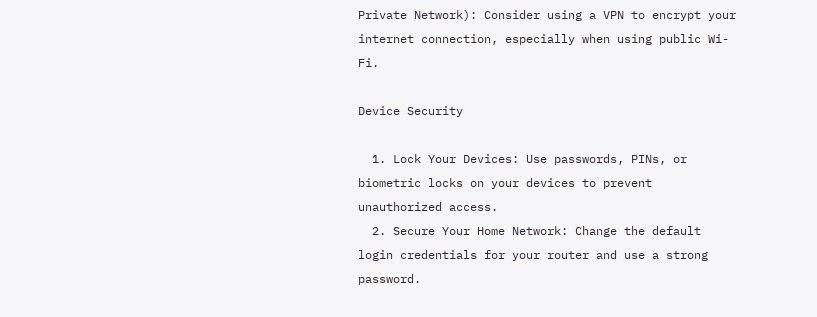Private Network): Consider using a VPN to encrypt your internet connection, especially when using public Wi-Fi.

Device Security

  1. Lock Your Devices: Use passwords, PINs, or biometric locks on your devices to prevent unauthorized access.
  2. Secure Your Home Network: Change the default login credentials for your router and use a strong password.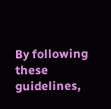By following these guidelines,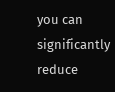you can significantly reduce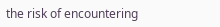the risk of encountering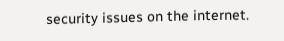security issues on the internet.